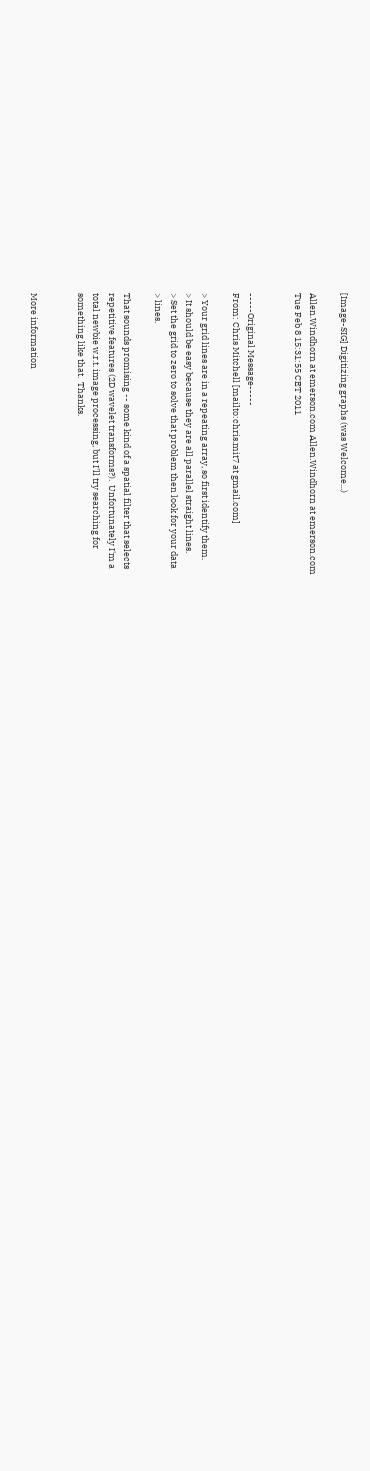[Image-SIG] Digitizing graphs (was Welcome...)

Allen.Windhorn at emerson.com Allen.Windhorn at emerson.com
Tue Feb 8 15:31:55 CET 2011


-----Original Message-----
From: Chris Mitchell [mailto:chris.mit7 at gmail.com]

> Your grid lines are in a repeating array, so first identify them.
> It should be easy because they are all parallel straight lines.
> Set the grid to zero to solve that problem then look for your data
> lines.

That sounds promising -- some kind of a spatial filter that selects
repetitive features (2D wavelet transforms?).  Unfortunately I'm a
total newbie w.r.t. image processing, but I'll try searching for
something like that.  Thanks.


More information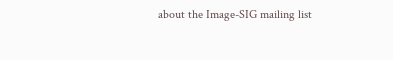about the Image-SIG mailing list